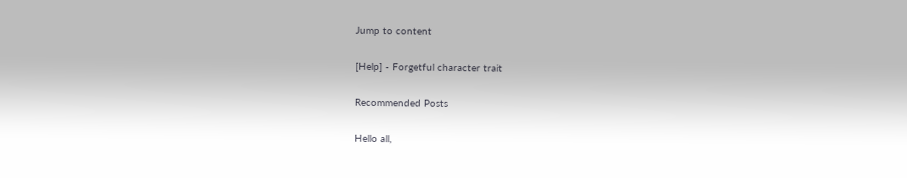Jump to content

[Help] - Forgetful character trait

Recommended Posts

Hello all,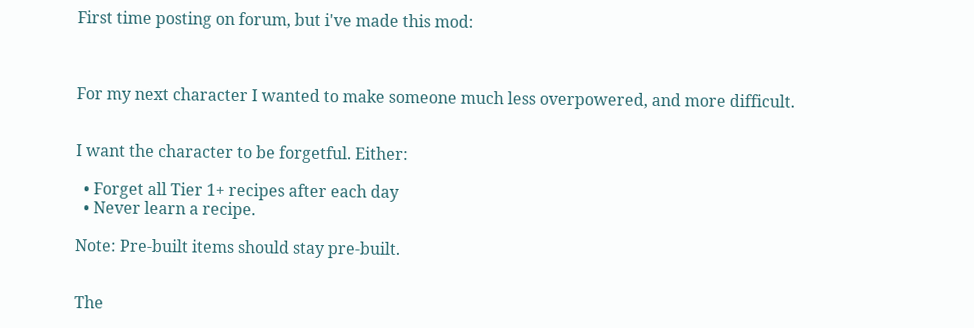First time posting on forum, but i've made this mod:



For my next character I wanted to make someone much less overpowered, and more difficult.


I want the character to be forgetful. Either:

  • Forget all Tier 1+ recipes after each day
  • Never learn a recipe.

Note: Pre-built items should stay pre-built.


The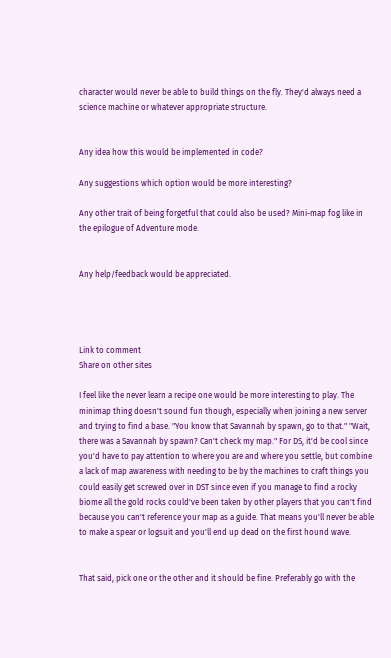character would never be able to build things on the fly. They'd always need a science machine or whatever appropriate structure.


Any idea how this would be implemented in code?

Any suggestions which option would be more interesting?

Any other trait of being forgetful that could also be used? Mini-map fog like in the epilogue of Adventure mode.


Any help/feedback would be appreciated.




Link to comment
Share on other sites

I feel like the never learn a recipe one would be more interesting to play. The minimap thing doesn't sound fun though, especially when joining a new server and trying to find a base. "You know that Savannah by spawn, go to that." "Wait, there was a Savannah by spawn? Can't check my map." For DS, it'd be cool since you'd have to pay attention to where you are and where you settle, but combine a lack of map awareness with needing to be by the machines to craft things you could easily get screwed over in DST since even if you manage to find a rocky biome all the gold rocks could've been taken by other players that you can't find because you can't reference your map as a guide. That means you'll never be able to make a spear or logsuit and you'll end up dead on the first hound wave.


That said, pick one or the other and it should be fine. Preferably go with the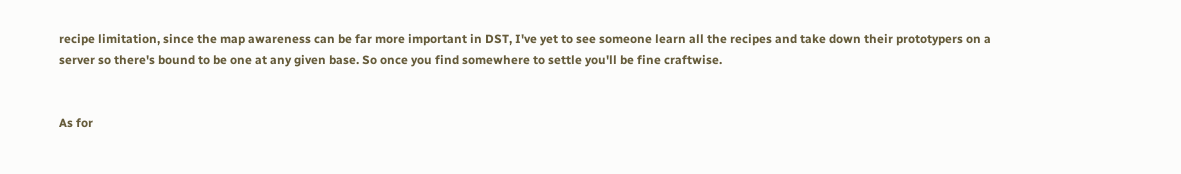recipe limitation, since the map awareness can be far more important in DST, I've yet to see someone learn all the recipes and take down their prototypers on a server so there's bound to be one at any given base. So once you find somewhere to settle you'll be fine craftwise.


As for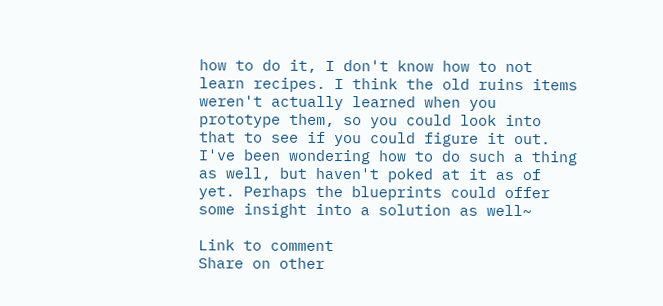how to do it, I don't know how to not learn recipes. I think the old ruins items weren't actually learned when you prototype them, so you could look into that to see if you could figure it out. I've been wondering how to do such a thing as well, but haven't poked at it as of yet. Perhaps the blueprints could offer some insight into a solution as well~

Link to comment
Share on other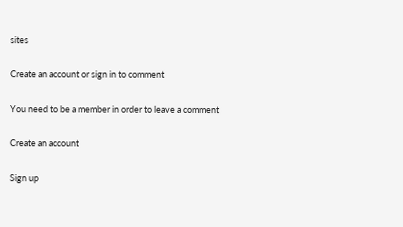sites

Create an account or sign in to comment

You need to be a member in order to leave a comment

Create an account

Sign up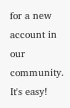for a new account in our community. It's easy!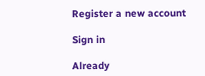Register a new account

Sign in

Already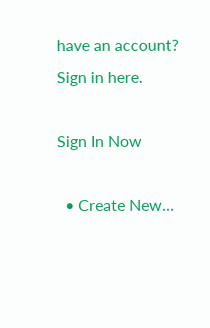have an account? Sign in here.

Sign In Now

  • Create New...